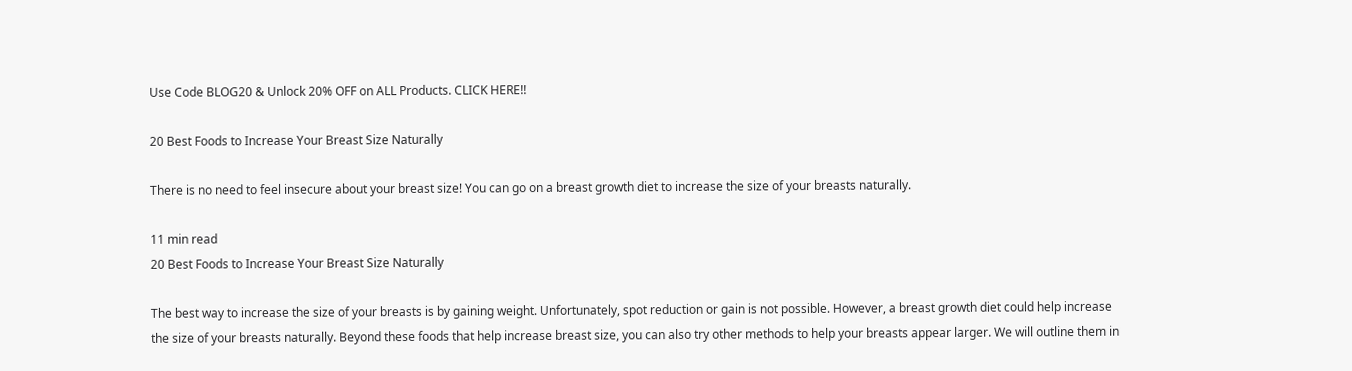Use Code BLOG20 & Unlock 20% OFF on ALL Products. CLICK HERE!!

20 Best Foods to Increase Your Breast Size Naturally

There is no need to feel insecure about your breast size! You can go on a breast growth diet to increase the size of your breasts naturally.

11 min read
20 Best Foods to Increase Your Breast Size Naturally

The best way to increase the size of your breasts is by gaining weight. Unfortunately, spot reduction or gain is not possible. However, a breast growth diet could help increase the size of your breasts naturally. Beyond these foods that help increase breast size, you can also try other methods to help your breasts appear larger. We will outline them in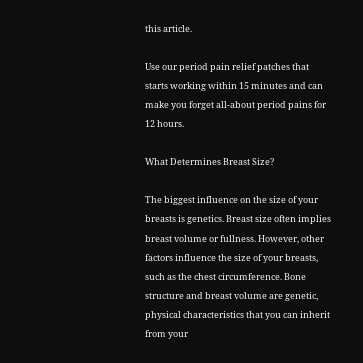this article.

Use our period pain relief patches that starts working within 15 minutes and can make you forget all-about period pains for 12 hours.

What Determines Breast Size?

The biggest influence on the size of your breasts is genetics. Breast size often implies breast volume or fullness. However, other factors influence the size of your breasts, such as the chest circumference. Bone structure and breast volume are genetic, physical characteristics that you can inherit from your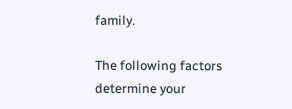family.

The following factors determine your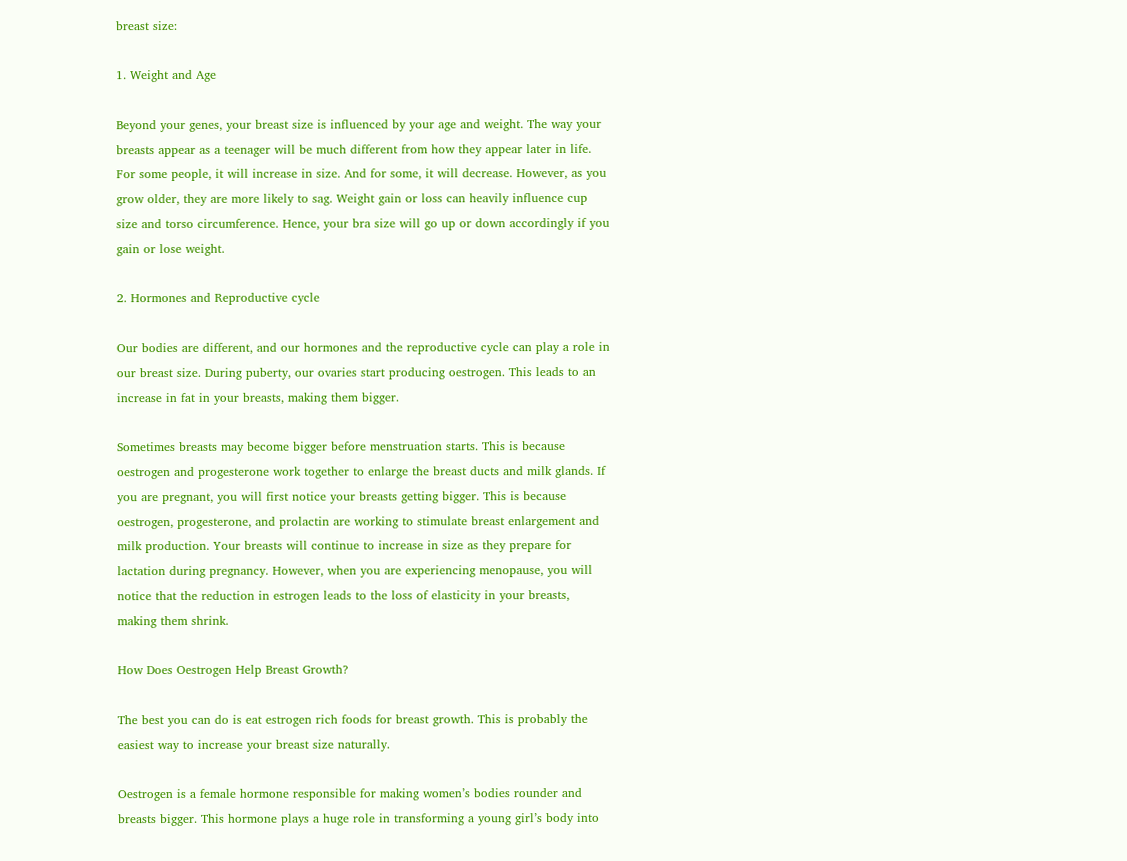breast size:

1. Weight and Age

Beyond your genes, your breast size is influenced by your age and weight. The way your breasts appear as a teenager will be much different from how they appear later in life. For some people, it will increase in size. And for some, it will decrease. However, as you grow older, they are more likely to sag. Weight gain or loss can heavily influence cup size and torso circumference. Hence, your bra size will go up or down accordingly if you gain or lose weight.

2. Hormones and Reproductive cycle

Our bodies are different, and our hormones and the reproductive cycle can play a role in our breast size. During puberty, our ovaries start producing oestrogen. This leads to an increase in fat in your breasts, making them bigger.

Sometimes breasts may become bigger before menstruation starts. This is because oestrogen and progesterone work together to enlarge the breast ducts and milk glands. If you are pregnant, you will first notice your breasts getting bigger. This is because oestrogen, progesterone, and prolactin are working to stimulate breast enlargement and milk production. Your breasts will continue to increase in size as they prepare for lactation during pregnancy. However, when you are experiencing menopause, you will notice that the reduction in estrogen leads to the loss of elasticity in your breasts, making them shrink.

How Does Oestrogen Help Breast Growth?

The best you can do is eat estrogen rich foods for breast growth. This is probably the easiest way to increase your breast size naturally.

Oestrogen is a female hormone responsible for making women’s bodies rounder and breasts bigger. This hormone plays a huge role in transforming a young girl’s body into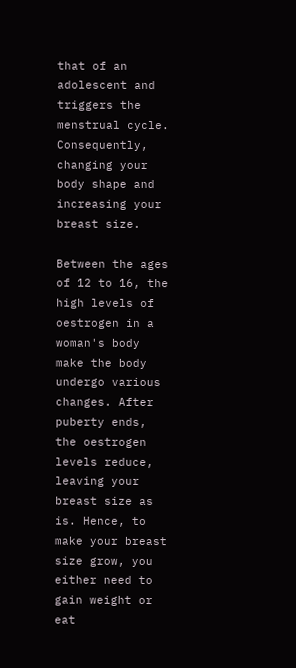that of an adolescent and triggers the menstrual cycle. Consequently, changing your body shape and increasing your breast size.

Between the ages of 12 to 16, the high levels of oestrogen in a woman's body make the body undergo various changes. After puberty ends, the oestrogen levels reduce, leaving your breast size as is. Hence, to make your breast size grow, you either need to gain weight or eat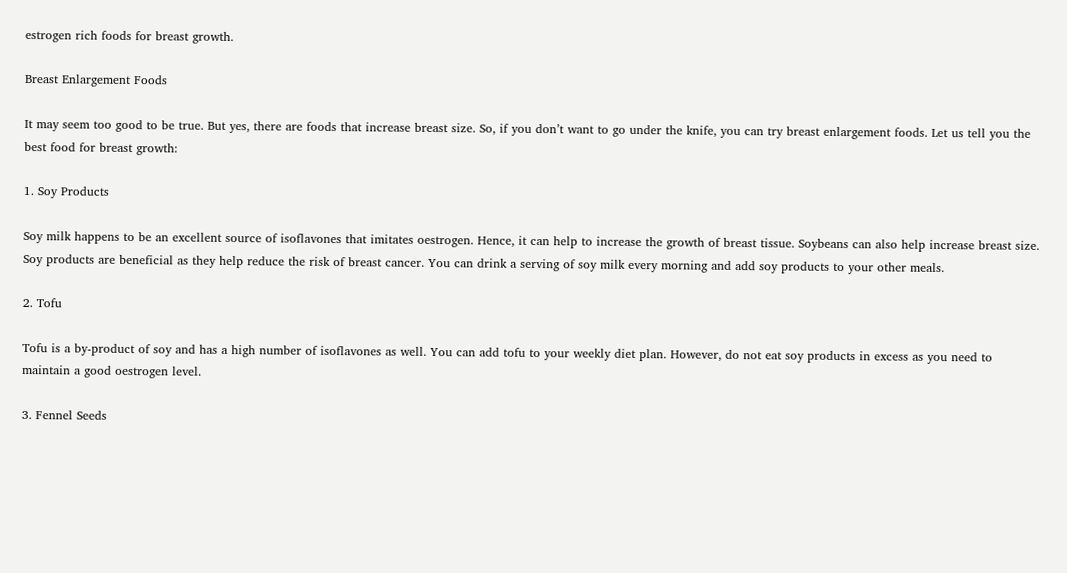estrogen rich foods for breast growth.

Breast Enlargement Foods

It may seem too good to be true. But yes, there are foods that increase breast size. So, if you don’t want to go under the knife, you can try breast enlargement foods. Let us tell you the best food for breast growth:

1. Soy Products

Soy milk happens to be an excellent source of isoflavones that imitates oestrogen. Hence, it can help to increase the growth of breast tissue. Soybeans can also help increase breast size. Soy products are beneficial as they help reduce the risk of breast cancer. You can drink a serving of soy milk every morning and add soy products to your other meals.

2. Tofu

Tofu is a by-product of soy and has a high number of isoflavones as well. You can add tofu to your weekly diet plan. However, do not eat soy products in excess as you need to maintain a good oestrogen level.

3. Fennel Seeds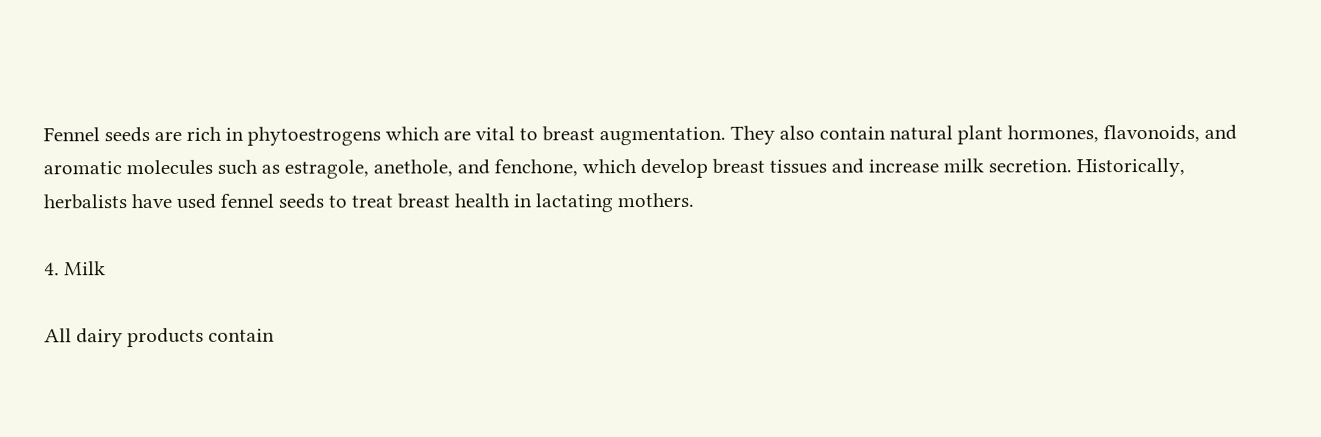Fennel seeds are rich in phytoestrogens which are vital to breast augmentation. They also contain natural plant hormones, flavonoids, and aromatic molecules such as estragole, anethole, and fenchone, which develop breast tissues and increase milk secretion. Historically, herbalists have used fennel seeds to treat breast health in lactating mothers.

4. Milk

All dairy products contain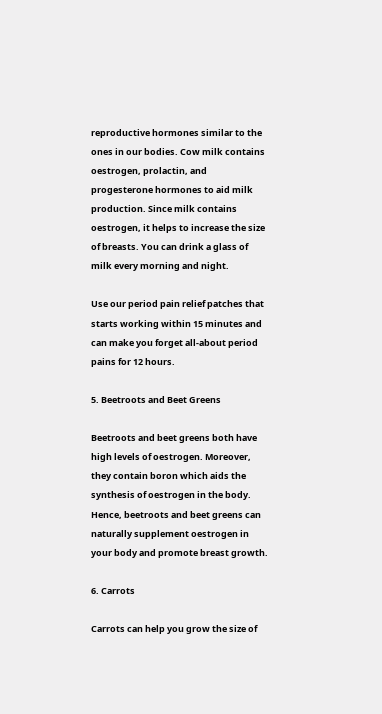reproductive hormones similar to the ones in our bodies. Cow milk contains oestrogen, prolactin, and progesterone hormones to aid milk production. Since milk contains oestrogen, it helps to increase the size of breasts. You can drink a glass of milk every morning and night.

Use our period pain relief patches that starts working within 15 minutes and can make you forget all-about period pains for 12 hours.

5. Beetroots and Beet Greens

Beetroots and beet greens both have high levels of oestrogen. Moreover, they contain boron which aids the synthesis of oestrogen in the body. Hence, beetroots and beet greens can naturally supplement oestrogen in your body and promote breast growth.

6. Carrots

Carrots can help you grow the size of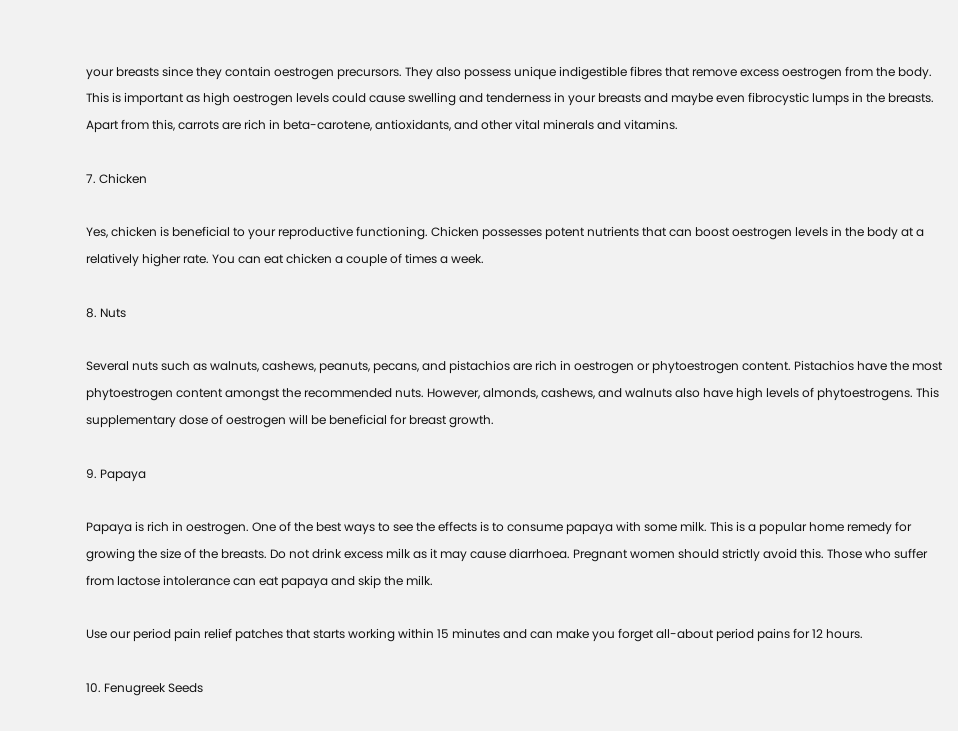your breasts since they contain oestrogen precursors. They also possess unique indigestible fibres that remove excess oestrogen from the body. This is important as high oestrogen levels could cause swelling and tenderness in your breasts and maybe even fibrocystic lumps in the breasts. Apart from this, carrots are rich in beta-carotene, antioxidants, and other vital minerals and vitamins.

7. Chicken

Yes, chicken is beneficial to your reproductive functioning. Chicken possesses potent nutrients that can boost oestrogen levels in the body at a relatively higher rate. You can eat chicken a couple of times a week.

8. Nuts

Several nuts such as walnuts, cashews, peanuts, pecans, and pistachios are rich in oestrogen or phytoestrogen content. Pistachios have the most phytoestrogen content amongst the recommended nuts. However, almonds, cashews, and walnuts also have high levels of phytoestrogens. This supplementary dose of oestrogen will be beneficial for breast growth.

9. Papaya

Papaya is rich in oestrogen. One of the best ways to see the effects is to consume papaya with some milk. This is a popular home remedy for growing the size of the breasts. Do not drink excess milk as it may cause diarrhoea. Pregnant women should strictly avoid this. Those who suffer from lactose intolerance can eat papaya and skip the milk.

Use our period pain relief patches that starts working within 15 minutes and can make you forget all-about period pains for 12 hours.

10. Fenugreek Seeds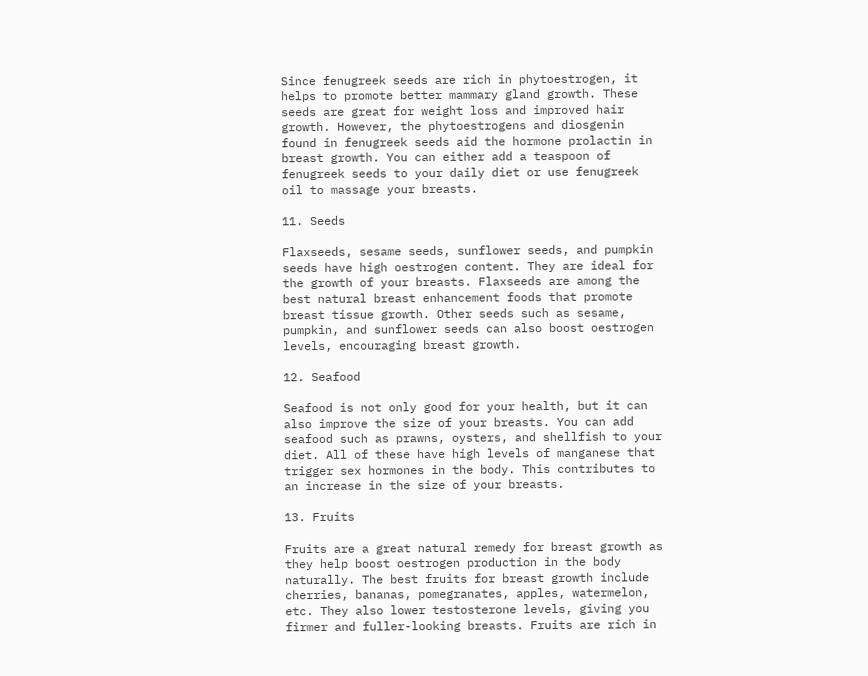Since fenugreek seeds are rich in phytoestrogen, it helps to promote better mammary gland growth. These seeds are great for weight loss and improved hair growth. However, the phytoestrogens and diosgenin found in fenugreek seeds aid the hormone prolactin in breast growth. You can either add a teaspoon of fenugreek seeds to your daily diet or use fenugreek oil to massage your breasts.

11. Seeds

Flaxseeds, sesame seeds, sunflower seeds, and pumpkin seeds have high oestrogen content. They are ideal for the growth of your breasts. Flaxseeds are among the best natural breast enhancement foods that promote breast tissue growth. Other seeds such as sesame, pumpkin, and sunflower seeds can also boost oestrogen levels, encouraging breast growth.

12. Seafood

Seafood is not only good for your health, but it can also improve the size of your breasts. You can add seafood such as prawns, oysters, and shellfish to your diet. All of these have high levels of manganese that trigger sex hormones in the body. This contributes to an increase in the size of your breasts.

13. Fruits

Fruits are a great natural remedy for breast growth as they help boost oestrogen production in the body naturally. The best fruits for breast growth include cherries, bananas, pomegranates, apples, watermelon, etc. They also lower testosterone levels, giving you firmer and fuller-looking breasts. Fruits are rich in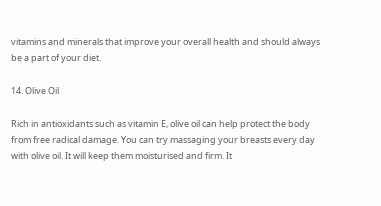vitamins and minerals that improve your overall health and should always be a part of your diet.

14. Olive Oil

Rich in antioxidants such as vitamin E, olive oil can help protect the body from free radical damage. You can try massaging your breasts every day with olive oil. It will keep them moisturised and firm. It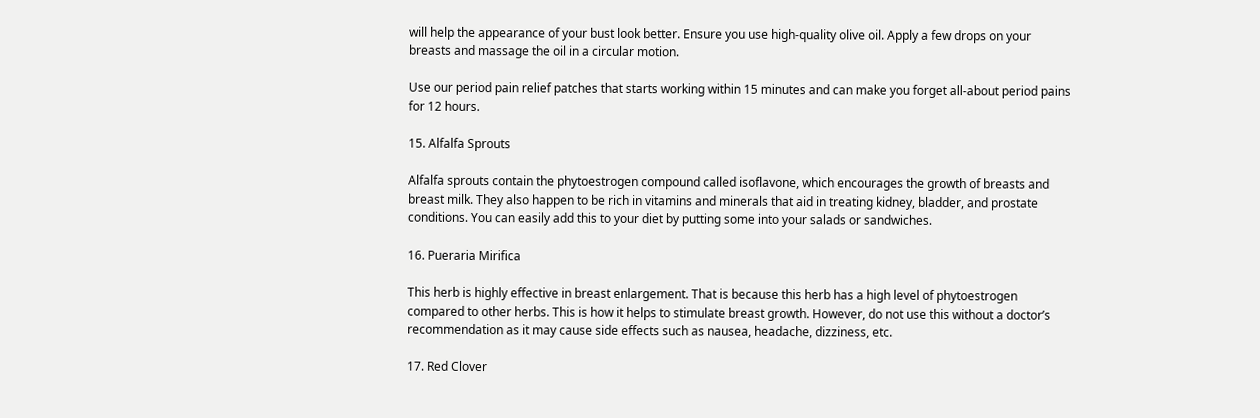will help the appearance of your bust look better. Ensure you use high-quality olive oil. Apply a few drops on your breasts and massage the oil in a circular motion.

Use our period pain relief patches that starts working within 15 minutes and can make you forget all-about period pains for 12 hours.

15. Alfalfa Sprouts

Alfalfa sprouts contain the phytoestrogen compound called isoflavone, which encourages the growth of breasts and breast milk. They also happen to be rich in vitamins and minerals that aid in treating kidney, bladder, and prostate conditions. You can easily add this to your diet by putting some into your salads or sandwiches.

16. Pueraria Mirifica

This herb is highly effective in breast enlargement. That is because this herb has a high level of phytoestrogen compared to other herbs. This is how it helps to stimulate breast growth. However, do not use this without a doctor’s recommendation as it may cause side effects such as nausea, headache, dizziness, etc.

17. Red Clover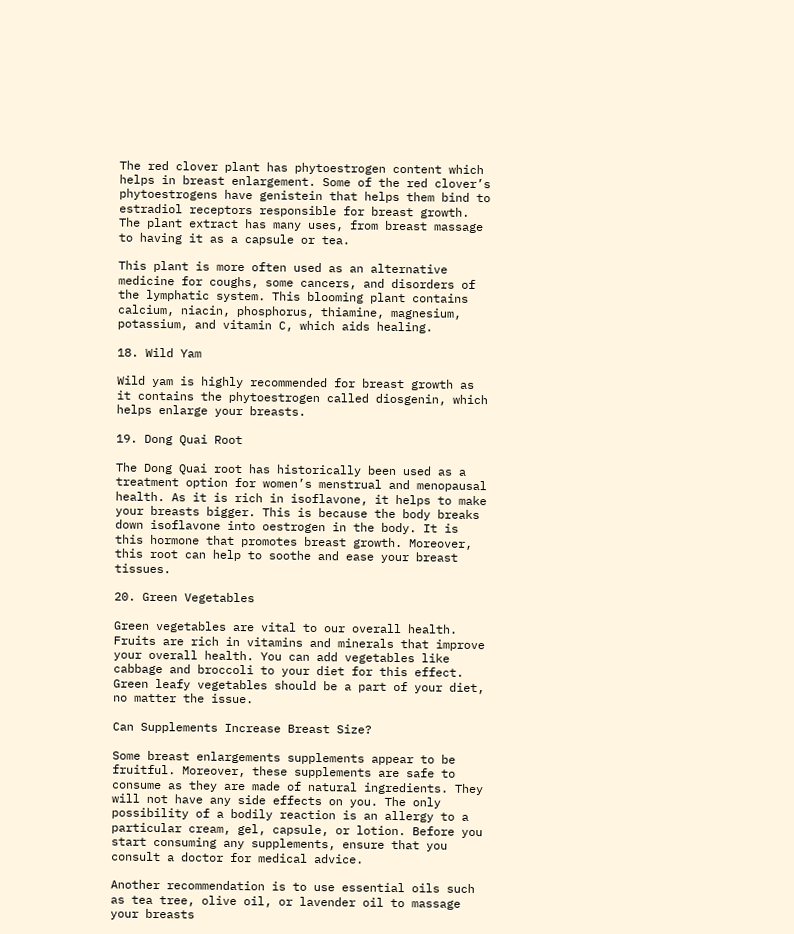The red clover plant has phytoestrogen content which helps in breast enlargement. Some of the red clover’s phytoestrogens have genistein that helps them bind to estradiol receptors responsible for breast growth. The plant extract has many uses, from breast massage to having it as a capsule or tea.

This plant is more often used as an alternative medicine for coughs, some cancers, and disorders of the lymphatic system. This blooming plant contains calcium, niacin, phosphorus, thiamine, magnesium, potassium, and vitamin C, which aids healing.

18. Wild Yam

Wild yam is highly recommended for breast growth as it contains the phytoestrogen called diosgenin, which helps enlarge your breasts.

19. Dong Quai Root

The Dong Quai root has historically been used as a treatment option for women’s menstrual and menopausal health. As it is rich in isoflavone, it helps to make your breasts bigger. This is because the body breaks down isoflavone into oestrogen in the body. It is this hormone that promotes breast growth. Moreover, this root can help to soothe and ease your breast tissues.

20. Green Vegetables

Green vegetables are vital to our overall health. Fruits are rich in vitamins and minerals that improve your overall health. You can add vegetables like cabbage and broccoli to your diet for this effect. Green leafy vegetables should be a part of your diet, no matter the issue.

Can Supplements Increase Breast Size?

Some breast enlargements supplements appear to be fruitful. Moreover, these supplements are safe to consume as they are made of natural ingredients. They will not have any side effects on you. The only possibility of a bodily reaction is an allergy to a particular cream, gel, capsule, or lotion. Before you start consuming any supplements, ensure that you consult a doctor for medical advice.

Another recommendation is to use essential oils such as tea tree, olive oil, or lavender oil to massage your breasts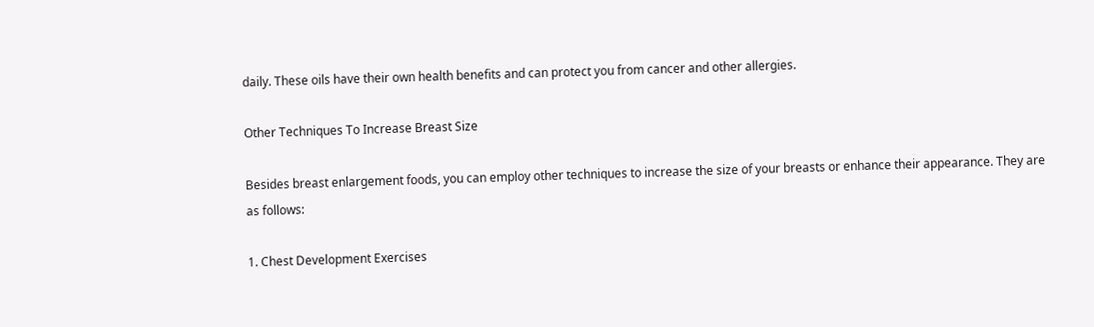daily. These oils have their own health benefits and can protect you from cancer and other allergies.

Other Techniques To Increase Breast Size

Besides breast enlargement foods, you can employ other techniques to increase the size of your breasts or enhance their appearance. They are as follows:

1. Chest Development Exercises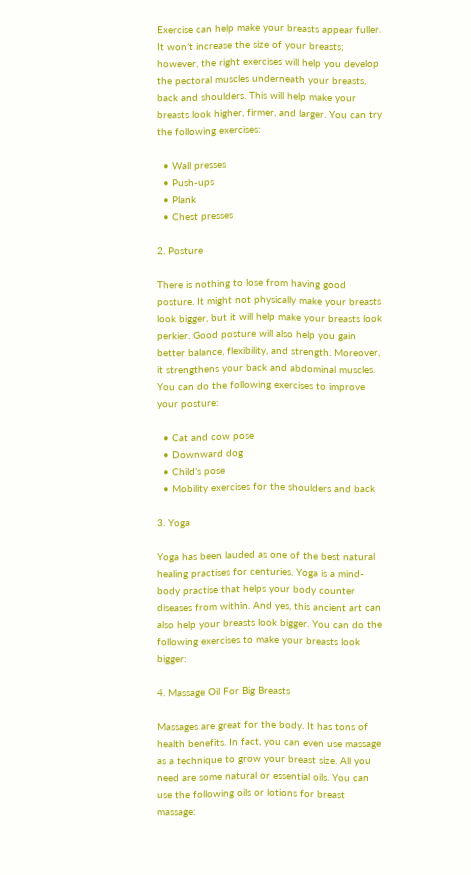Exercise can help make your breasts appear fuller. It won’t increase the size of your breasts; however, the right exercises will help you develop the pectoral muscles underneath your breasts, back and shoulders. This will help make your breasts look higher, firmer, and larger. You can try the following exercises:

  • Wall presses
  • Push-ups
  • Plank
  • Chest presses

2. Posture

There is nothing to lose from having good posture. It might not physically make your breasts look bigger, but it will help make your breasts look perkier. Good posture will also help you gain better balance, flexibility, and strength. Moreover, it strengthens your back and abdominal muscles. You can do the following exercises to improve your posture:

  • Cat and cow pose
  • Downward dog
  • Child’s pose
  • Mobility exercises for the shoulders and back

3. Yoga

Yoga has been lauded as one of the best natural healing practises for centuries. Yoga is a mind-body practise that helps your body counter diseases from within. And yes, this ancient art can also help your breasts look bigger. You can do the following exercises to make your breasts look bigger:

4. Massage Oil For Big Breasts

Massages are great for the body. It has tons of health benefits. In fact, you can even use massage as a technique to grow your breast size. All you need are some natural or essential oils. You can use the following oils or lotions for breast massage: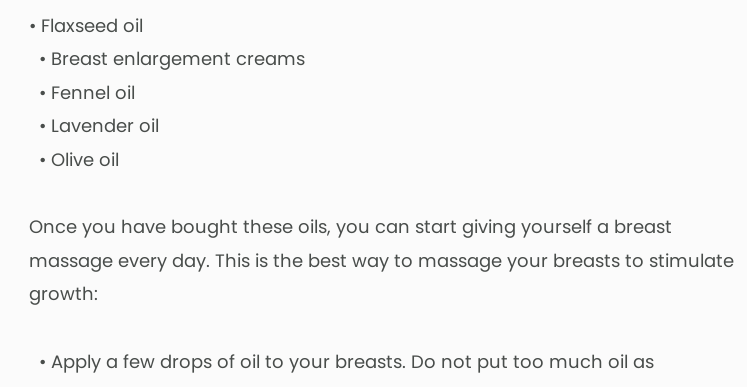• Flaxseed oil
  • Breast enlargement creams
  • Fennel oil
  • Lavender oil
  • Olive oil

Once you have bought these oils, you can start giving yourself a breast massage every day. This is the best way to massage your breasts to stimulate growth:

  • Apply a few drops of oil to your breasts. Do not put too much oil as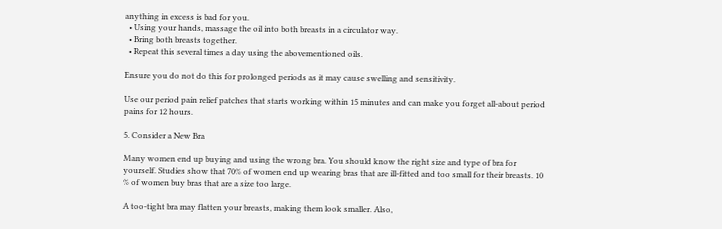anything in excess is bad for you.
  • Using your hands, massage the oil into both breasts in a circulator way.
  • Bring both breasts together.
  • Repeat this several times a day using the abovementioned oils.

Ensure you do not do this for prolonged periods as it may cause swelling and sensitivity.

Use our period pain relief patches that starts working within 15 minutes and can make you forget all-about period pains for 12 hours.

5. Consider a New Bra

Many women end up buying and using the wrong bra. You should know the right size and type of bra for yourself. Studies show that 70% of women end up wearing bras that are ill-fitted and too small for their breasts. 10 % of women buy bras that are a size too large.

A too-tight bra may flatten your breasts, making them look smaller. Also,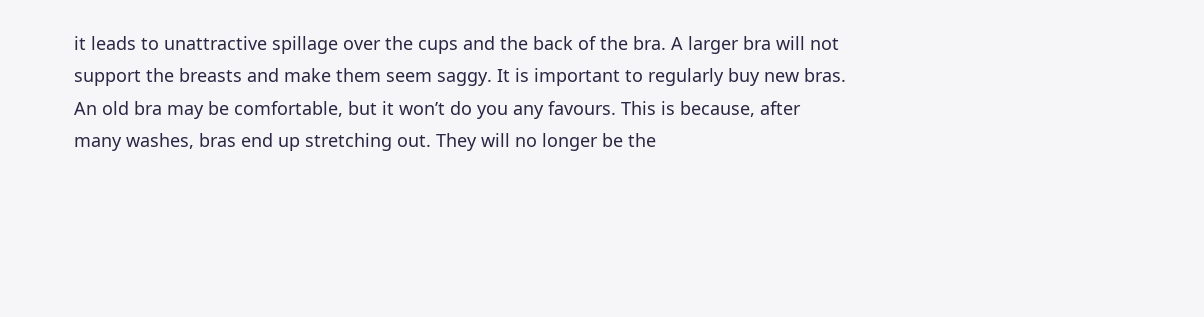it leads to unattractive spillage over the cups and the back of the bra. A larger bra will not support the breasts and make them seem saggy. It is important to regularly buy new bras. An old bra may be comfortable, but it won’t do you any favours. This is because, after many washes, bras end up stretching out. They will no longer be the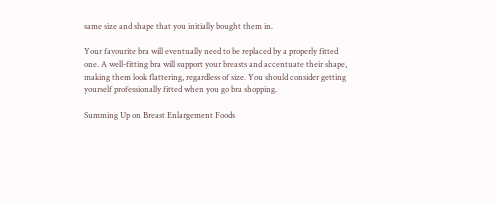same size and shape that you initially bought them in.

Your favourite bra will eventually need to be replaced by a properly fitted one. A well-fitting bra will support your breasts and accentuate their shape, making them look flattering, regardless of size. You should consider getting yourself professionally fitted when you go bra shopping.

Summing Up on Breast Enlargement Foods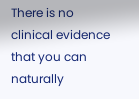There is no clinical evidence that you can naturally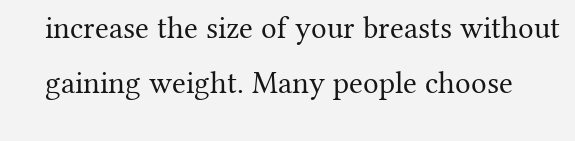increase the size of your breasts without gaining weight. Many people choose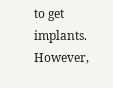to get implants. However,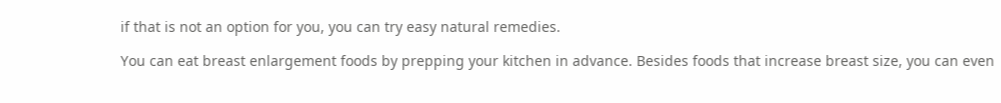if that is not an option for you, you can try easy natural remedies.

You can eat breast enlargement foods by prepping your kitchen in advance. Besides foods that increase breast size, you can even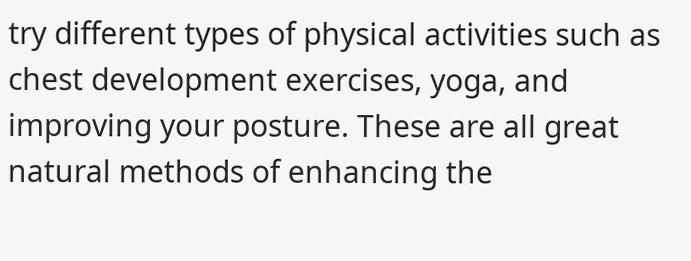try different types of physical activities such as chest development exercises, yoga, and improving your posture. These are all great natural methods of enhancing the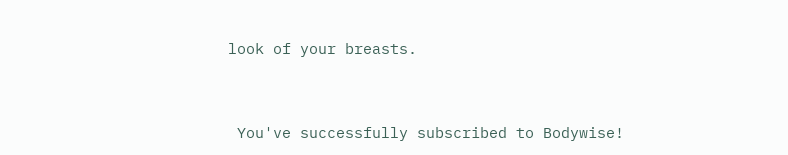look of your breasts.



 You've successfully subscribed to Bodywise!